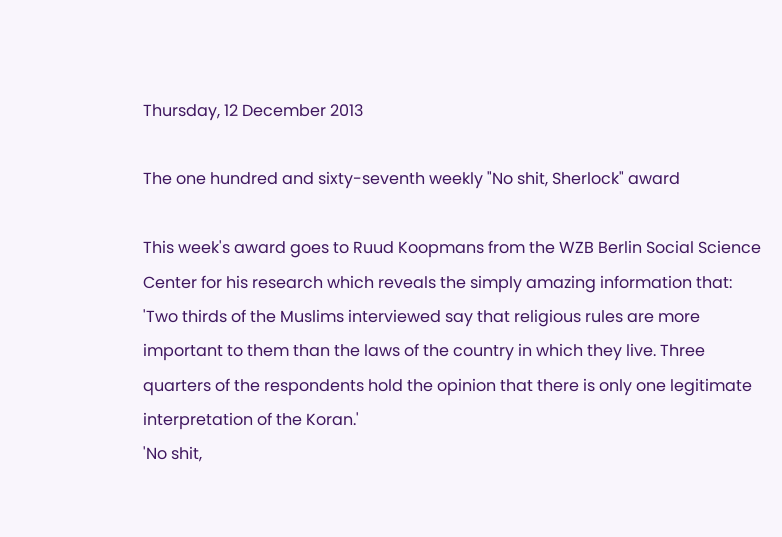Thursday, 12 December 2013

The one hundred and sixty-seventh weekly "No shit, Sherlock" award

This week's award goes to Ruud Koopmans from the WZB Berlin Social Science Center for his research which reveals the simply amazing information that:
'Two thirds of the Muslims interviewed say that religious rules are more important to them than the laws of the country in which they live. Three quarters of the respondents hold the opinion that there is only one legitimate interpretation of the Koran.'
'No shit,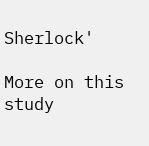Sherlock'

More on this study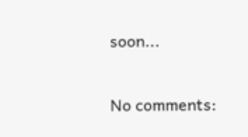soon...

No comments: